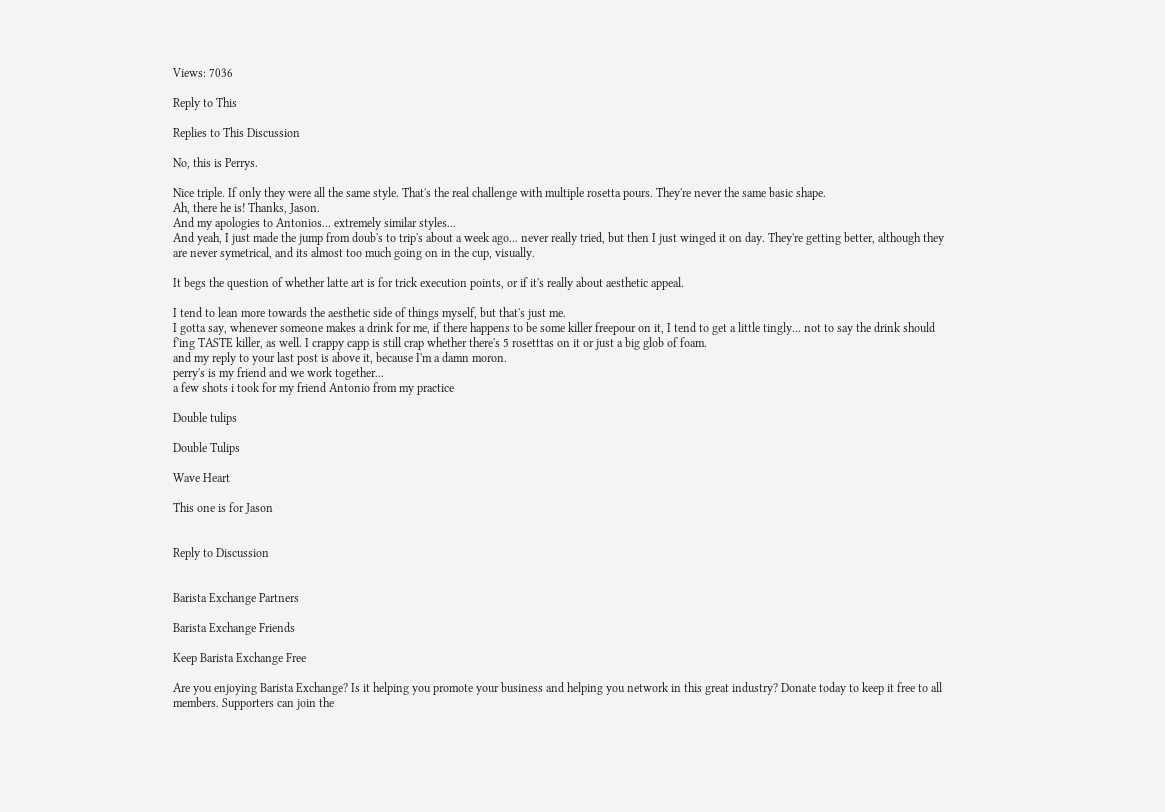Views: 7036

Reply to This

Replies to This Discussion

No, this is Perrys.

Nice triple. If only they were all the same style. That's the real challenge with multiple rosetta pours. They're never the same basic shape.
Ah, there he is! Thanks, Jason.
And my apologies to Antonios... extremely similar styles...
And yeah, I just made the jump from doub's to trip's about a week ago... never really tried, but then I just winged it on day. They're getting better, although they are never symetrical, and its almost too much going on in the cup, visually.

It begs the question of whether latte art is for trick execution points, or if it's really about aesthetic appeal.

I tend to lean more towards the aesthetic side of things myself, but that's just me.
I gotta say, whenever someone makes a drink for me, if there happens to be some killer freepour on it, I tend to get a little tingly... not to say the drink should f'ing TASTE killer, as well. I crappy capp is still crap whether there's 5 rosetttas on it or just a big glob of foam.
and my reply to your last post is above it, because I'm a damn moron.
perry's is my friend and we work together...
a few shots i took for my friend Antonio from my practice

Double tulips

Double Tulips

Wave Heart

This one is for Jason


Reply to Discussion


Barista Exchange Partners

Barista Exchange Friends

Keep Barista Exchange Free

Are you enjoying Barista Exchange? Is it helping you promote your business and helping you network in this great industry? Donate today to keep it free to all members. Supporters can join the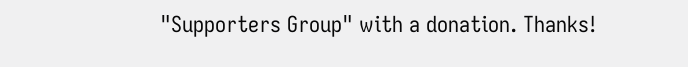"Supporters Group" with a donation. Thanks!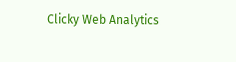Clicky Web Analytics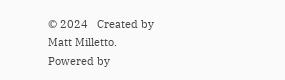© 2024   Created by Matt Milletto.   Powered by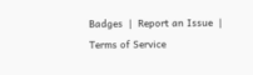Badges  |  Report an Issue  |  Terms of Service